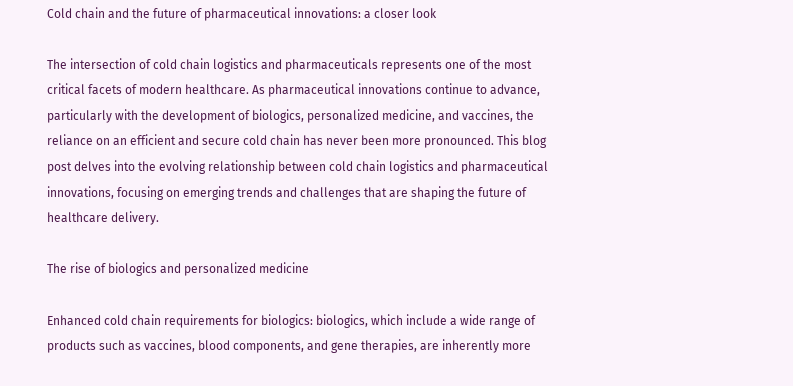Cold chain and the future of pharmaceutical innovations: a closer look

The intersection of cold chain logistics and pharmaceuticals represents one of the most critical facets of modern healthcare. As pharmaceutical innovations continue to advance, particularly with the development of biologics, personalized medicine, and vaccines, the reliance on an efficient and secure cold chain has never been more pronounced. This blog post delves into the evolving relationship between cold chain logistics and pharmaceutical innovations, focusing on emerging trends and challenges that are shaping the future of healthcare delivery.

The rise of biologics and personalized medicine

Enhanced cold chain requirements for biologics: biologics, which include a wide range of products such as vaccines, blood components, and gene therapies, are inherently more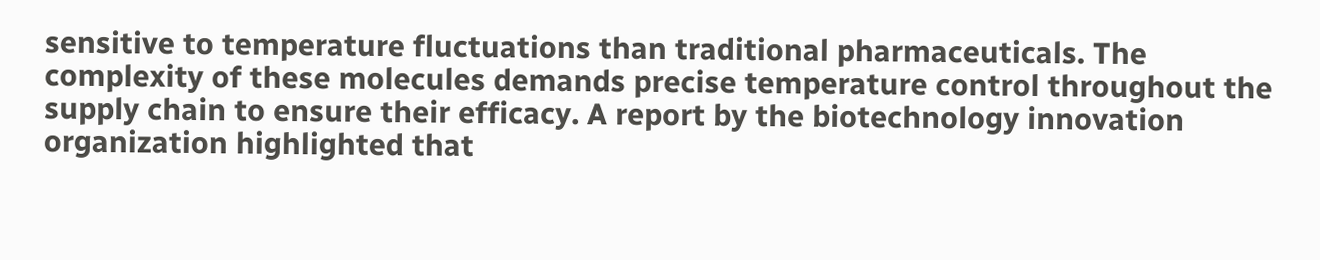sensitive to temperature fluctuations than traditional pharmaceuticals. The complexity of these molecules demands precise temperature control throughout the supply chain to ensure their efficacy. A report by the biotechnology innovation organization highlighted that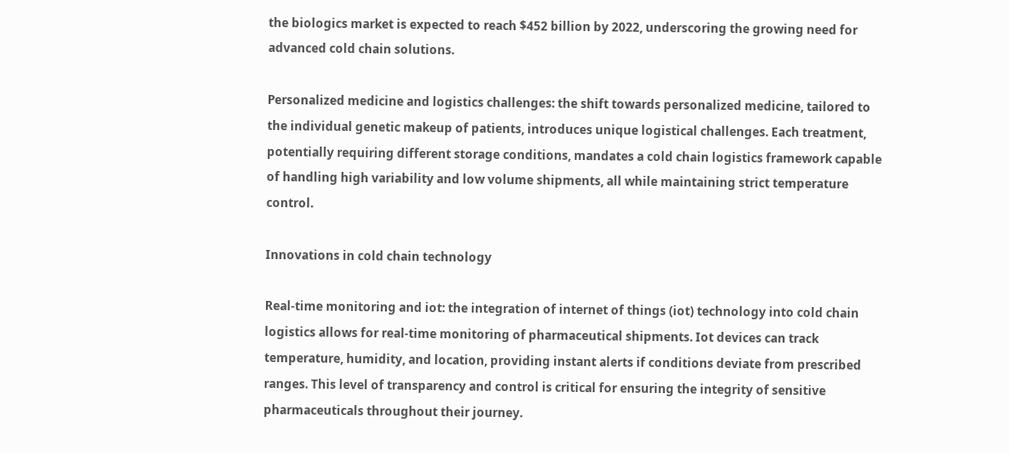the biologics market is expected to reach $452 billion by 2022, underscoring the growing need for advanced cold chain solutions.

Personalized medicine and logistics challenges: the shift towards personalized medicine, tailored to the individual genetic makeup of patients, introduces unique logistical challenges. Each treatment, potentially requiring different storage conditions, mandates a cold chain logistics framework capable of handling high variability and low volume shipments, all while maintaining strict temperature control.

Innovations in cold chain technology

Real-time monitoring and iot: the integration of internet of things (iot) technology into cold chain logistics allows for real-time monitoring of pharmaceutical shipments. Iot devices can track temperature, humidity, and location, providing instant alerts if conditions deviate from prescribed ranges. This level of transparency and control is critical for ensuring the integrity of sensitive pharmaceuticals throughout their journey.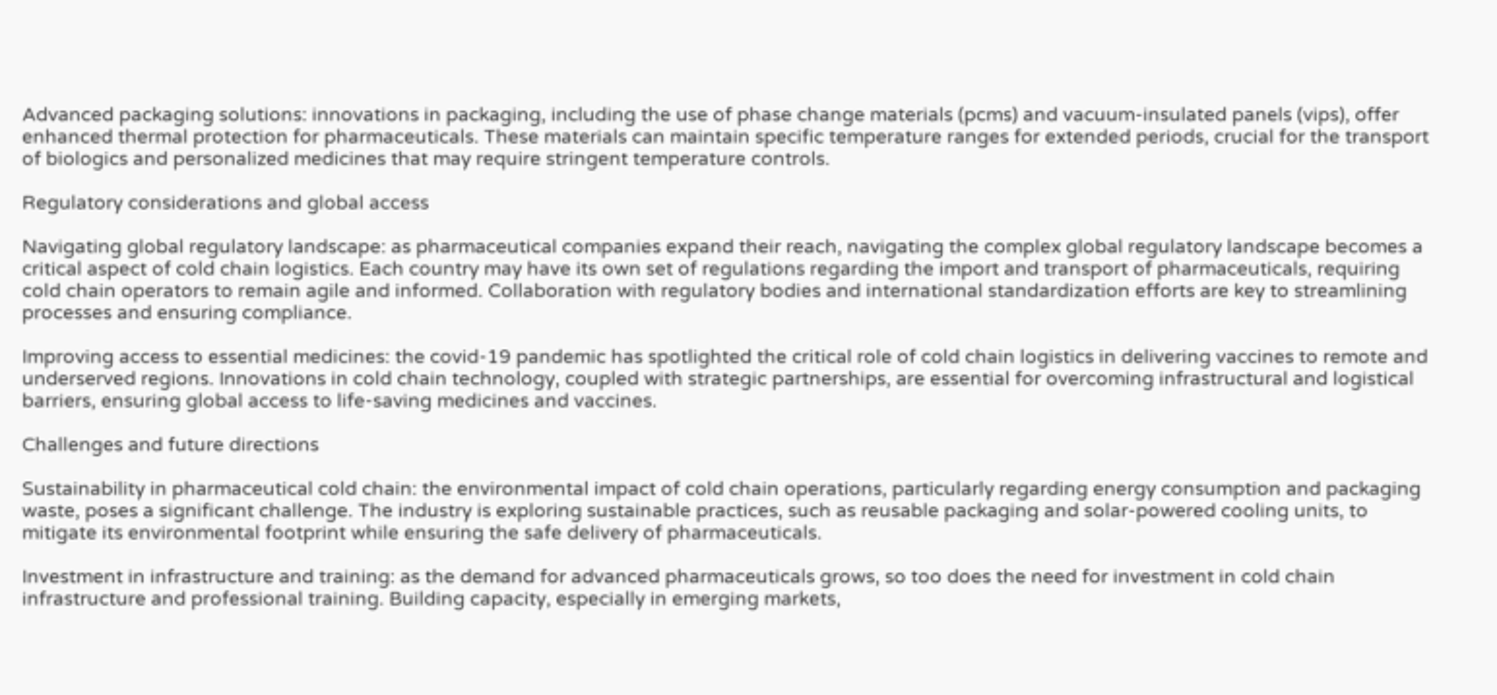Advanced packaging solutions: innovations in packaging, including the use of phase change materials (pcms) and vacuum-insulated panels (vips), offer enhanced thermal protection for pharmaceuticals. These materials can maintain specific temperature ranges for extended periods, crucial for the transport of biologics and personalized medicines that may require stringent temperature controls.

Regulatory considerations and global access

Navigating global regulatory landscape: as pharmaceutical companies expand their reach, navigating the complex global regulatory landscape becomes a critical aspect of cold chain logistics. Each country may have its own set of regulations regarding the import and transport of pharmaceuticals, requiring cold chain operators to remain agile and informed. Collaboration with regulatory bodies and international standardization efforts are key to streamlining processes and ensuring compliance.

Improving access to essential medicines: the covid-19 pandemic has spotlighted the critical role of cold chain logistics in delivering vaccines to remote and underserved regions. Innovations in cold chain technology, coupled with strategic partnerships, are essential for overcoming infrastructural and logistical barriers, ensuring global access to life-saving medicines and vaccines.

Challenges and future directions

Sustainability in pharmaceutical cold chain: the environmental impact of cold chain operations, particularly regarding energy consumption and packaging waste, poses a significant challenge. The industry is exploring sustainable practices, such as reusable packaging and solar-powered cooling units, to mitigate its environmental footprint while ensuring the safe delivery of pharmaceuticals.

Investment in infrastructure and training: as the demand for advanced pharmaceuticals grows, so too does the need for investment in cold chain infrastructure and professional training. Building capacity, especially in emerging markets,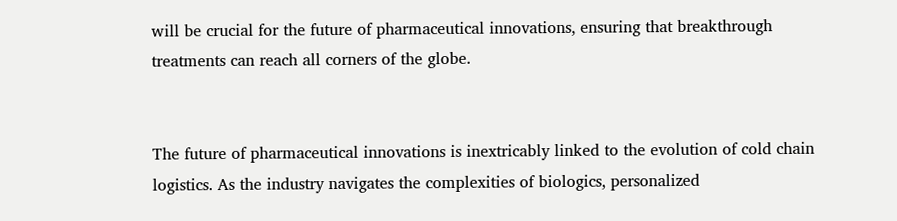will be crucial for the future of pharmaceutical innovations, ensuring that breakthrough treatments can reach all corners of the globe.


The future of pharmaceutical innovations is inextricably linked to the evolution of cold chain logistics. As the industry navigates the complexities of biologics, personalized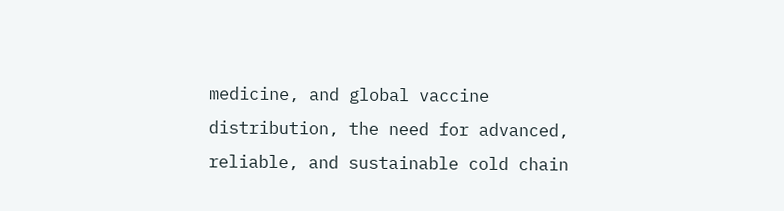medicine, and global vaccine distribution, the need for advanced, reliable, and sustainable cold chain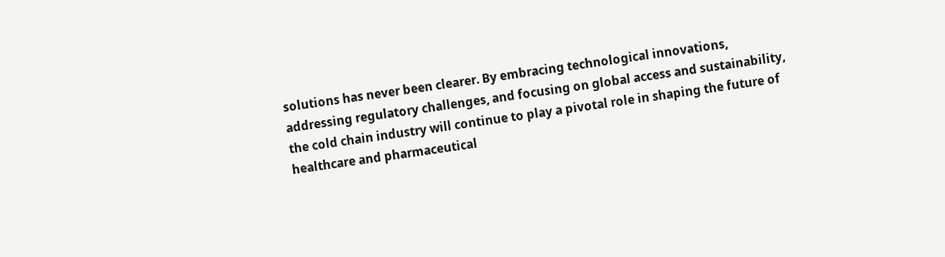solutions has never been clearer. By embracing technological innovations, addressing regulatory challenges, and focusing on global access and sustainability, the cold chain industry will continue to play a pivotal role in shaping the future of healthcare and pharmaceutical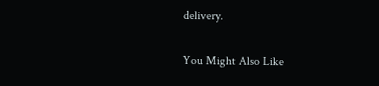delivery.


You Might Also Like